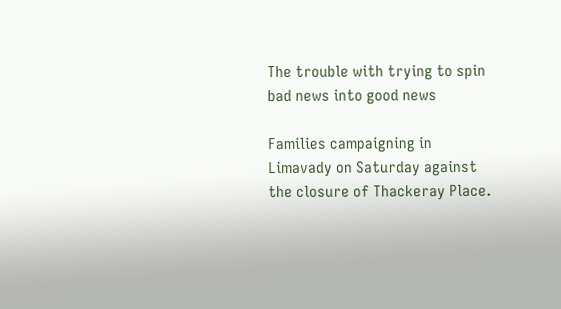The trouble with trying to spin bad news into good news

Families campaigning in Limavady on Saturday against the closure of Thackeray Place.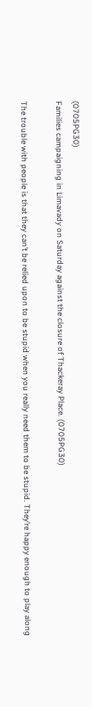(0705PG30)
Families campaigning in Limavady on Saturday against the closure of Thackeray Place. (0705PG30)

The trouble with people is that they can’t be relied upon to be stupid when you really need them to be stupid. They’re happy enough to play along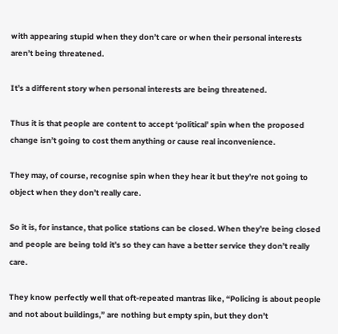with appearing stupid when they don’t care or when their personal interests aren’t being threatened.

It’s a different story when personal interests are being threatened.

Thus it is that people are content to accept ‘political’ spin when the proposed change isn’t going to cost them anything or cause real inconvenience.

They may, of course, recognise spin when they hear it but they’re not going to object when they don’t really care.

So it is, for instance, that police stations can be closed. When they’re being closed and people are being told it’s so they can have a better service they don’t really care.

They know perfectly well that oft-repeated mantras like, “Policing is about people and not about buildings,” are nothing but empty spin, but they don’t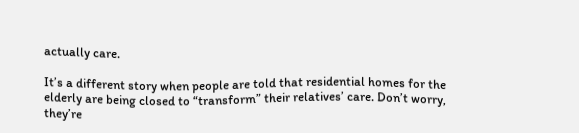actually care.

It’s a different story when people are told that residential homes for the elderly are being closed to “transform” their relatives’ care. Don’t worry, they’re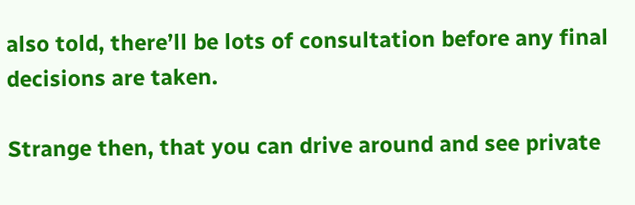also told, there’ll be lots of consultation before any final decisions are taken.

Strange then, that you can drive around and see private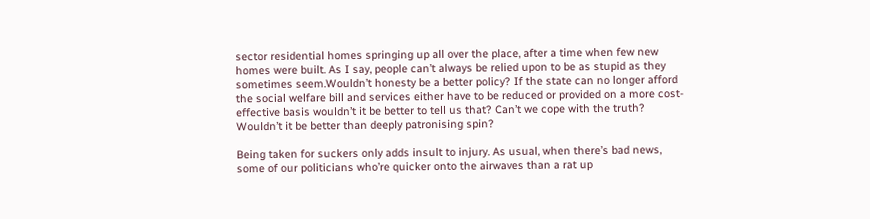sector residential homes springing up all over the place, after a time when few new homes were built. As I say, people can’t always be relied upon to be as stupid as they sometimes seem.Wouldn’t honesty be a better policy? If the state can no longer afford the social welfare bill and services either have to be reduced or provided on a more cost-effective basis wouldn’t it be better to tell us that? Can’t we cope with the truth? Wouldn’t it be better than deeply patronising spin?

Being taken for suckers only adds insult to injury. As usual, when there’s bad news, some of our politicians who’re quicker onto the airwaves than a rat up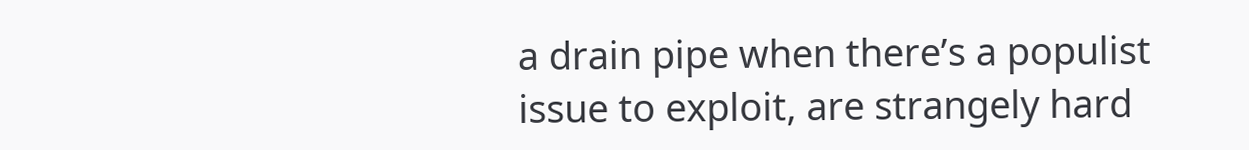a drain pipe when there’s a populist issue to exploit, are strangely hard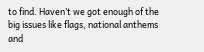to find. Haven’t we got enough of the big issues like flags, national anthems and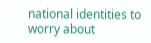national identities to worry about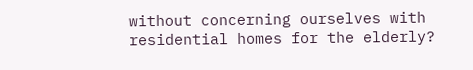without concerning ourselves with residential homes for the elderly?